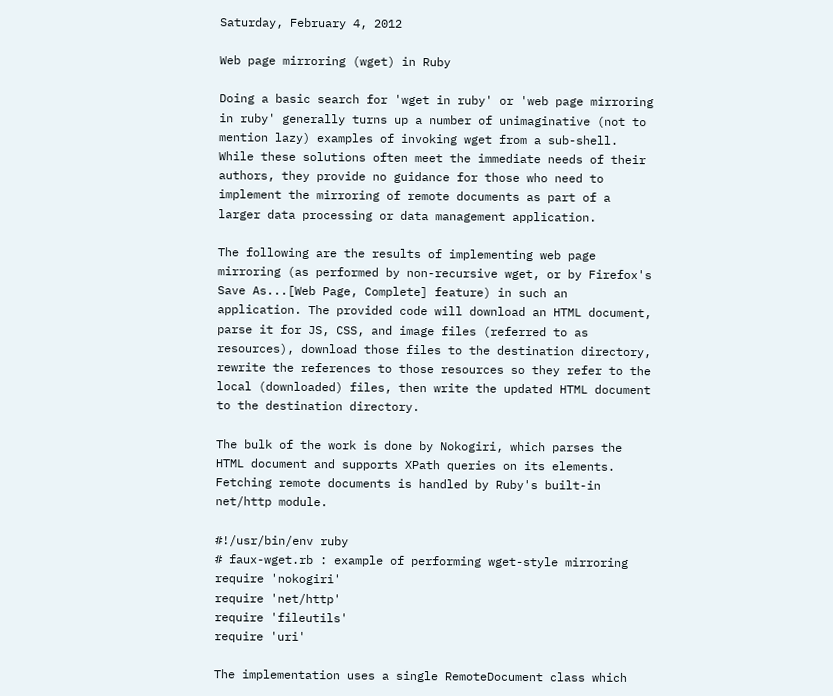Saturday, February 4, 2012

Web page mirroring (wget) in Ruby

Doing a basic search for 'wget in ruby' or 'web page mirroring in ruby' generally turns up a number of unimaginative (not to mention lazy) examples of invoking wget from a sub-shell. While these solutions often meet the immediate needs of their authors, they provide no guidance for those who need to implement the mirroring of remote documents as part of a larger data processing or data management application.

The following are the results of implementing web page mirroring (as performed by non-recursive wget, or by Firefox's Save As...[Web Page, Complete] feature) in such an application. The provided code will download an HTML document, parse it for JS, CSS, and image files (referred to as resources), download those files to the destination directory, rewrite the references to those resources so they refer to the local (downloaded) files, then write the updated HTML document to the destination directory.

The bulk of the work is done by Nokogiri, which parses the HTML document and supports XPath queries on its elements. Fetching remote documents is handled by Ruby's built-in net/http module.

#!/usr/bin/env ruby
# faux-wget.rb : example of performing wget-style mirroring
require 'nokogiri'
require 'net/http'
require 'fileutils'
require 'uri'

The implementation uses a single RemoteDocument class which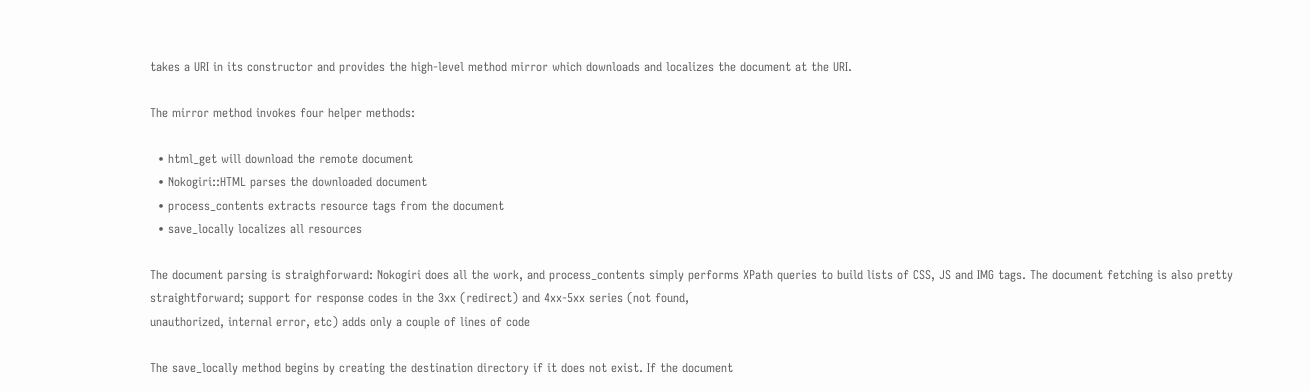takes a URI in its constructor and provides the high-level method mirror which downloads and localizes the document at the URI.

The mirror method invokes four helper methods:

  • html_get will download the remote document
  • Nokogiri::HTML parses the downloaded document
  • process_contents extracts resource tags from the document
  • save_locally localizes all resources

The document parsing is straighforward: Nokogiri does all the work, and process_contents simply performs XPath queries to build lists of CSS, JS and IMG tags. The document fetching is also pretty straightforward; support for response codes in the 3xx (redirect) and 4xx-5xx series (not found,
unauthorized, internal error, etc) adds only a couple of lines of code

The save_locally method begins by creating the destination directory if it does not exist. If the document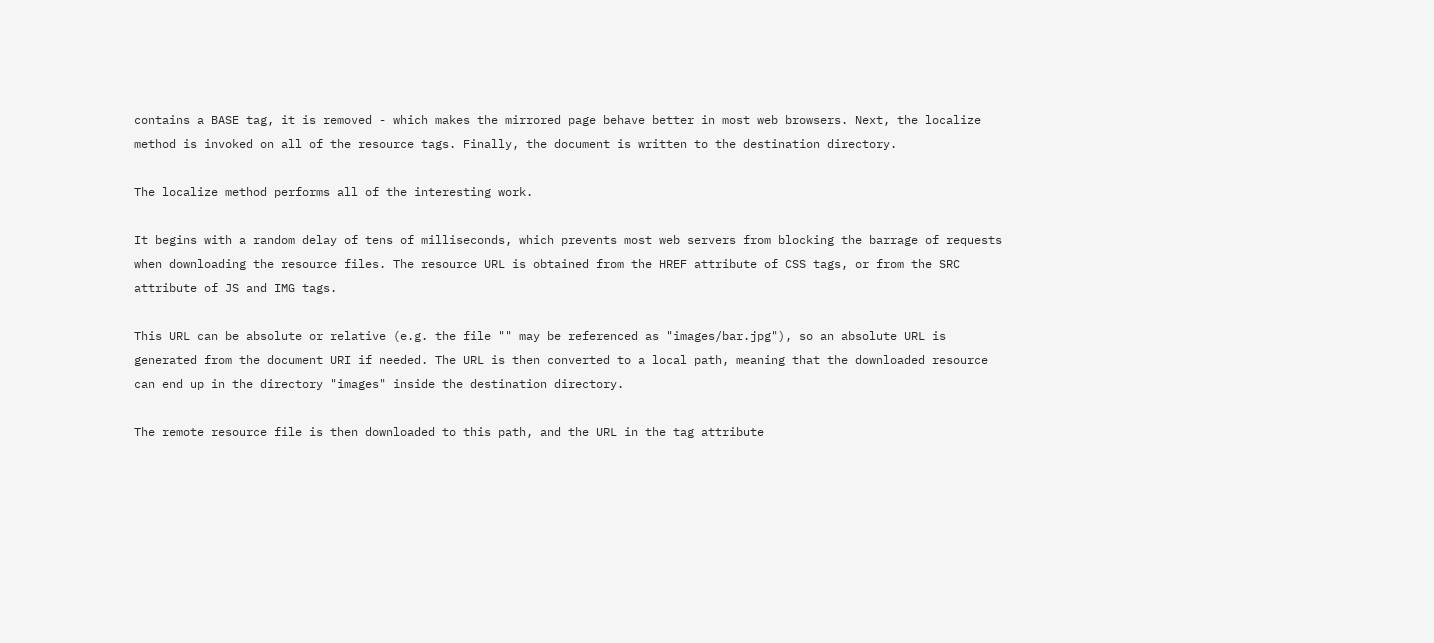contains a BASE tag, it is removed - which makes the mirrored page behave better in most web browsers. Next, the localize method is invoked on all of the resource tags. Finally, the document is written to the destination directory.

The localize method performs all of the interesting work.

It begins with a random delay of tens of milliseconds, which prevents most web servers from blocking the barrage of requests when downloading the resource files. The resource URL is obtained from the HREF attribute of CSS tags, or from the SRC attribute of JS and IMG tags.

This URL can be absolute or relative (e.g. the file "" may be referenced as "images/bar.jpg"), so an absolute URL is generated from the document URI if needed. The URL is then converted to a local path, meaning that the downloaded resource can end up in the directory "images" inside the destination directory.

The remote resource file is then downloaded to this path, and the URL in the tag attribute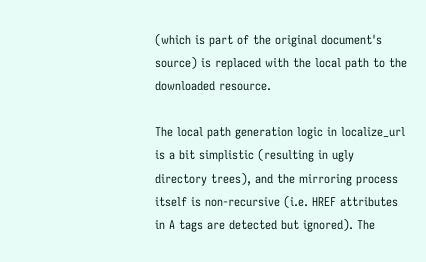(which is part of the original document's source) is replaced with the local path to the downloaded resource.

The local path generation logic in localize_url is a bit simplistic (resulting in ugly directory trees), and the mirroring process itself is non-recursive (i.e. HREF attributes in A tags are detected but ignored). The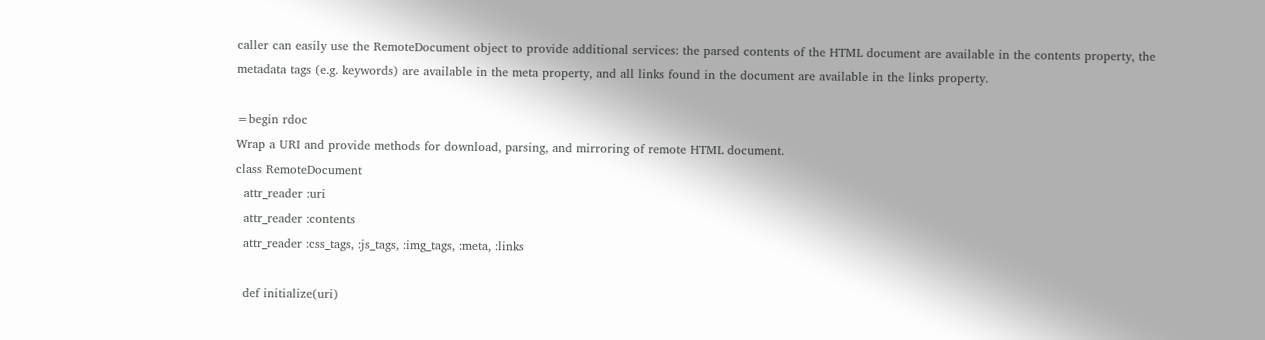caller can easily use the RemoteDocument object to provide additional services: the parsed contents of the HTML document are available in the contents property, the metadata tags (e.g. keywords) are available in the meta property, and all links found in the document are available in the links property.

=begin rdoc
Wrap a URI and provide methods for download, parsing, and mirroring of remote HTML document.
class RemoteDocument
  attr_reader :uri
  attr_reader :contents
  attr_reader :css_tags, :js_tags, :img_tags, :meta, :links

  def initialize(uri)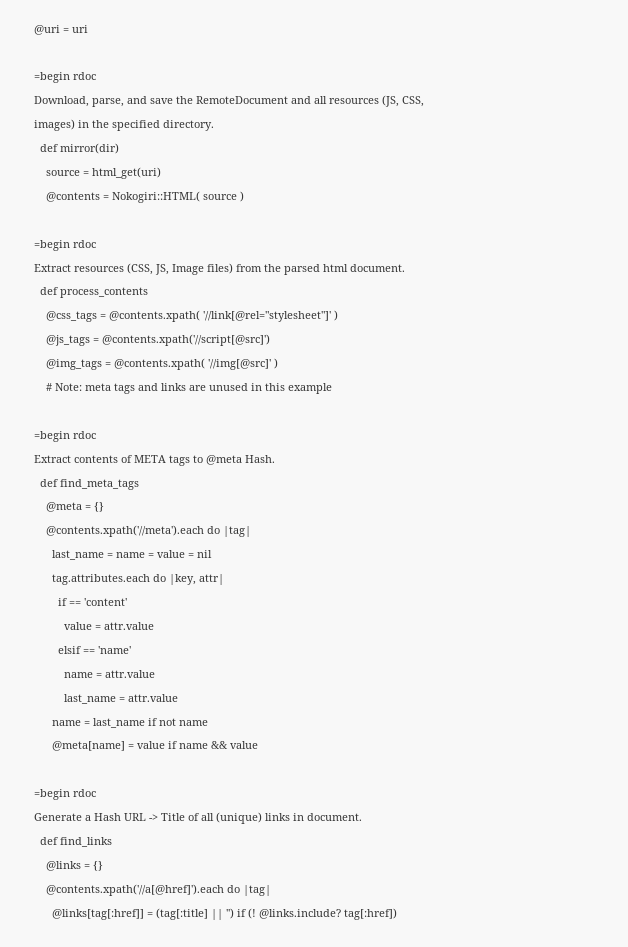@uri = uri

=begin rdoc
Download, parse, and save the RemoteDocument and all resources (JS, CSS,
images) in the specified directory.
  def mirror(dir)
    source = html_get(uri)
    @contents = Nokogiri::HTML( source )

=begin rdoc
Extract resources (CSS, JS, Image files) from the parsed html document.
  def process_contents
    @css_tags = @contents.xpath( '//link[@rel="stylesheet"]' )
    @js_tags = @contents.xpath('//script[@src]')
    @img_tags = @contents.xpath( '//img[@src]' )
    # Note: meta tags and links are unused in this example

=begin rdoc
Extract contents of META tags to @meta Hash.
  def find_meta_tags
    @meta = {}
    @contents.xpath('//meta').each do |tag|
      last_name = name = value = nil
      tag.attributes.each do |key, attr|
        if == 'content'
          value = attr.value
        elsif == 'name'
          name = attr.value
          last_name = attr.value
      name = last_name if not name
      @meta[name] = value if name && value

=begin rdoc
Generate a Hash URL -> Title of all (unique) links in document.
  def find_links
    @links = {}
    @contents.xpath('//a[@href]').each do |tag|
      @links[tag[:href]] = (tag[:title] || '') if (! @links.include? tag[:href])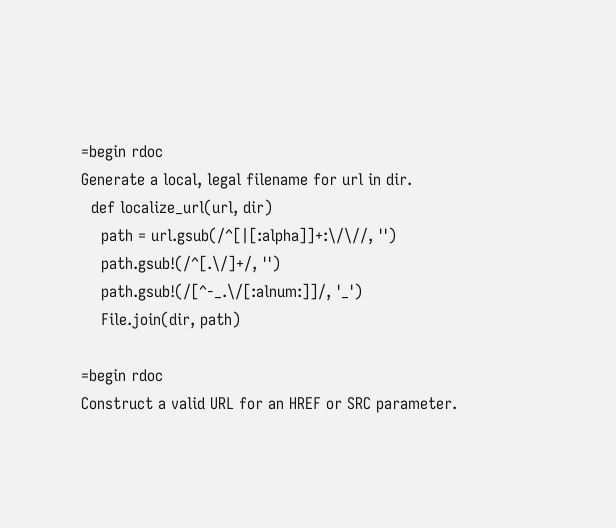=begin rdoc
Generate a local, legal filename for url in dir.
  def localize_url(url, dir)
    path = url.gsub(/^[|[:alpha]]+:\/\//, '')
    path.gsub!(/^[.\/]+/, '')
    path.gsub!(/[^-_.\/[:alnum:]]/, '_')
    File.join(dir, path)

=begin rdoc
Construct a valid URL for an HREF or SRC parameter.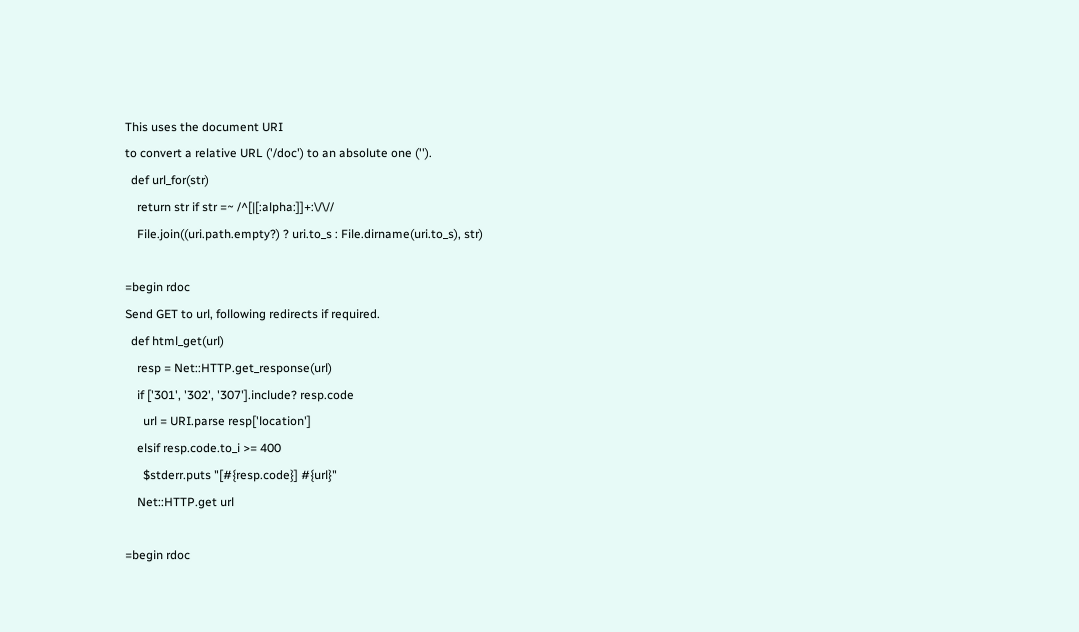This uses the document URI
to convert a relative URL ('/doc') to an absolute one ('').
  def url_for(str)
    return str if str =~ /^[|[:alpha:]]+:\/\//
    File.join((uri.path.empty?) ? uri.to_s : File.dirname(uri.to_s), str)

=begin rdoc
Send GET to url, following redirects if required.
  def html_get(url)
    resp = Net::HTTP.get_response(url)
    if ['301', '302', '307'].include? resp.code
      url = URI.parse resp['location']
    elsif resp.code.to_i >= 400
      $stderr.puts "[#{resp.code}] #{url}"
    Net::HTTP.get url

=begin rdoc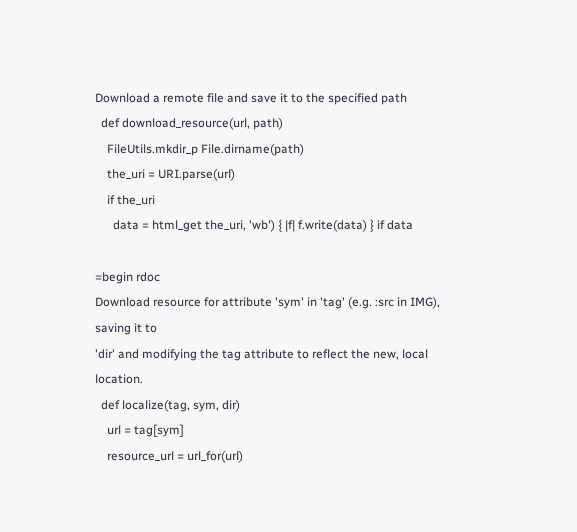Download a remote file and save it to the specified path
  def download_resource(url, path)
    FileUtils.mkdir_p File.dirname(path)
    the_uri = URI.parse(url)
    if the_uri
      data = html_get the_uri, 'wb') { |f| f.write(data) } if data

=begin rdoc
Download resource for attribute 'sym' in 'tag' (e.g. :src in IMG), saving it to
'dir' and modifying the tag attribute to reflect the new, local location.
  def localize(tag, sym, dir)
    url = tag[sym]
    resource_url = url_for(url)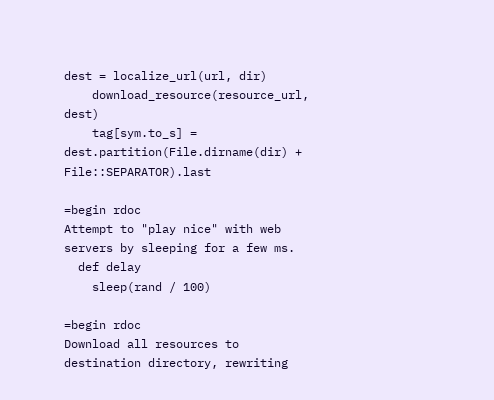dest = localize_url(url, dir)
    download_resource(resource_url, dest)
    tag[sym.to_s] = dest.partition(File.dirname(dir) + File::SEPARATOR).last

=begin rdoc
Attempt to "play nice" with web servers by sleeping for a few ms.
  def delay
    sleep(rand / 100)

=begin rdoc
Download all resources to destination directory, rewriting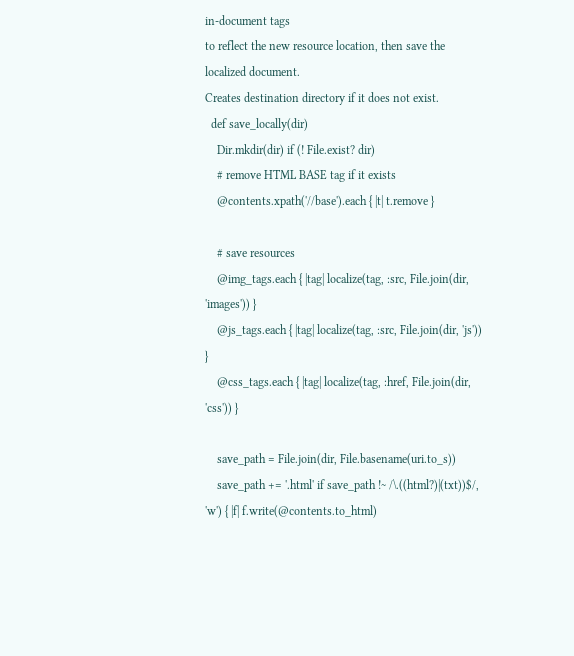in-document tags
to reflect the new resource location, then save the localized document.
Creates destination directory if it does not exist.
  def save_locally(dir)
    Dir.mkdir(dir) if (! File.exist? dir)
    # remove HTML BASE tag if it exists
    @contents.xpath('//base').each { |t| t.remove }

    # save resources
    @img_tags.each { |tag| localize(tag, :src, File.join(dir, 'images')) }
    @js_tags.each { |tag| localize(tag, :src, File.join(dir, 'js')) }
    @css_tags.each { |tag| localize(tag, :href, File.join(dir, 'css')) }

    save_path = File.join(dir, File.basename(uri.to_s))
    save_path += '.html' if save_path !~ /\.((html?)|(txt))$/, 'w') { |f| f.write(@contents.to_html)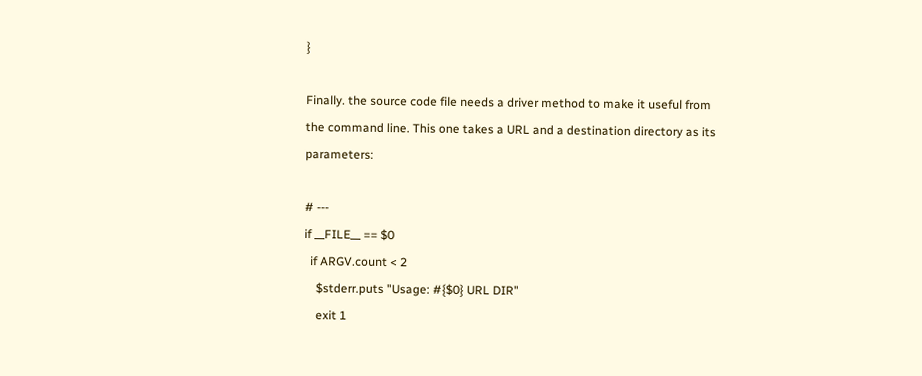}

Finally. the source code file needs a driver method to make it useful from the command line. This one takes a URL and a destination directory as its parameters:

# ---
if __FILE__ == $0
  if ARGV.count < 2
    $stderr.puts "Usage: #{$0} URL DIR"
    exit 1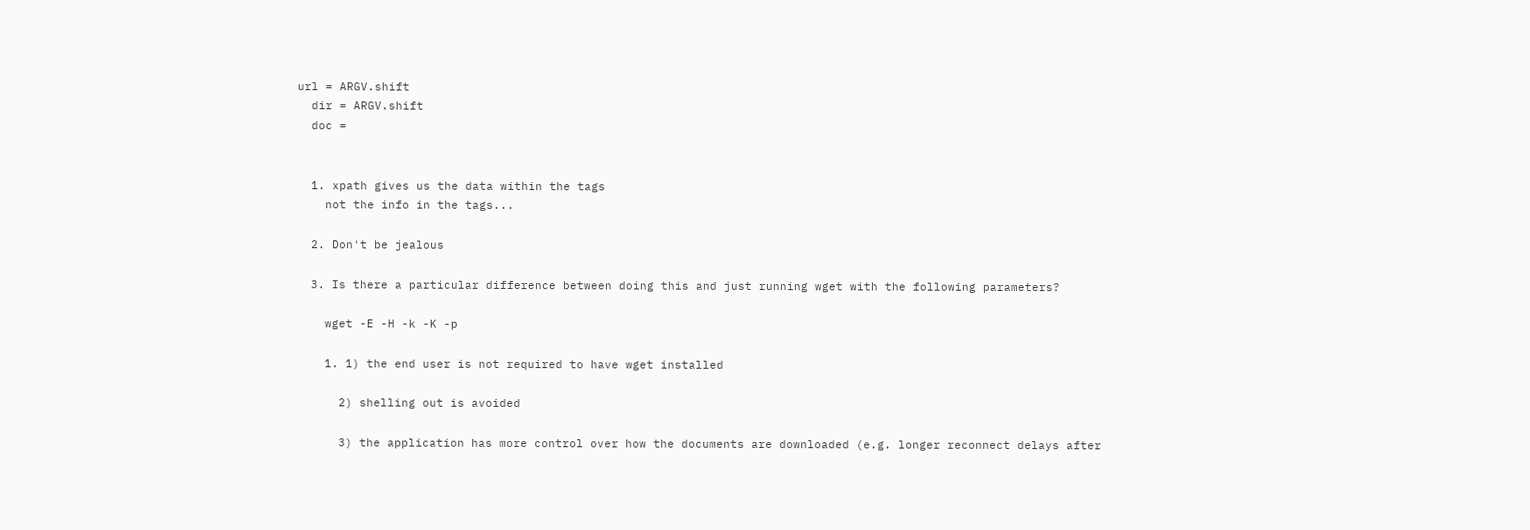url = ARGV.shift
  dir = ARGV.shift
  doc =


  1. xpath gives us the data within the tags
    not the info in the tags...

  2. Don't be jealous

  3. Is there a particular difference between doing this and just running wget with the following parameters?

    wget -E -H -k -K -p

    1. 1) the end user is not required to have wget installed

      2) shelling out is avoided

      3) the application has more control over how the documents are downloaded (e.g. longer reconnect delays after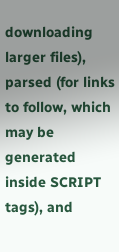downloading larger files), parsed (for links to follow, which may be generated inside SCRIPT tags), and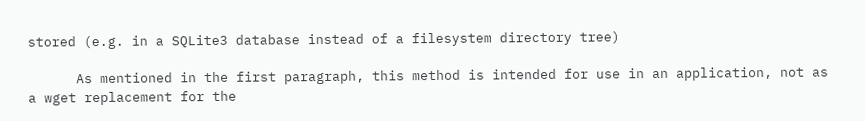stored (e.g. in a SQLite3 database instead of a filesystem directory tree)

      As mentioned in the first paragraph, this method is intended for use in an application, not as a wget replacement for the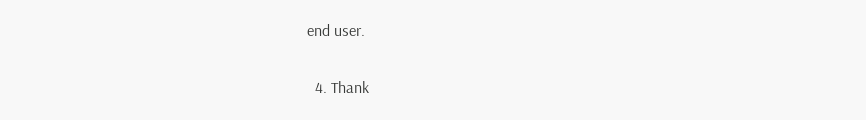end user.

  4. Thank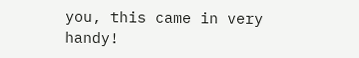you, this came in very handy!